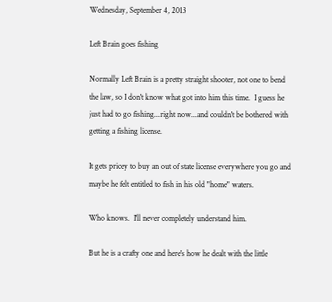Wednesday, September 4, 2013

Left Brain goes fishing

Normally Left Brain is a pretty straight shooter, not one to bend the law, so I don't know what got into him this time.  I guess he just had to go fishing...right now...and couldn't be bothered with getting a fishing license.

It gets pricey to buy an out of state license everywhere you go and maybe he felt entitled to fish in his old "home" waters.

Who knows.  I'll never completely understand him.

But he is a crafty one and here's how he dealt with the little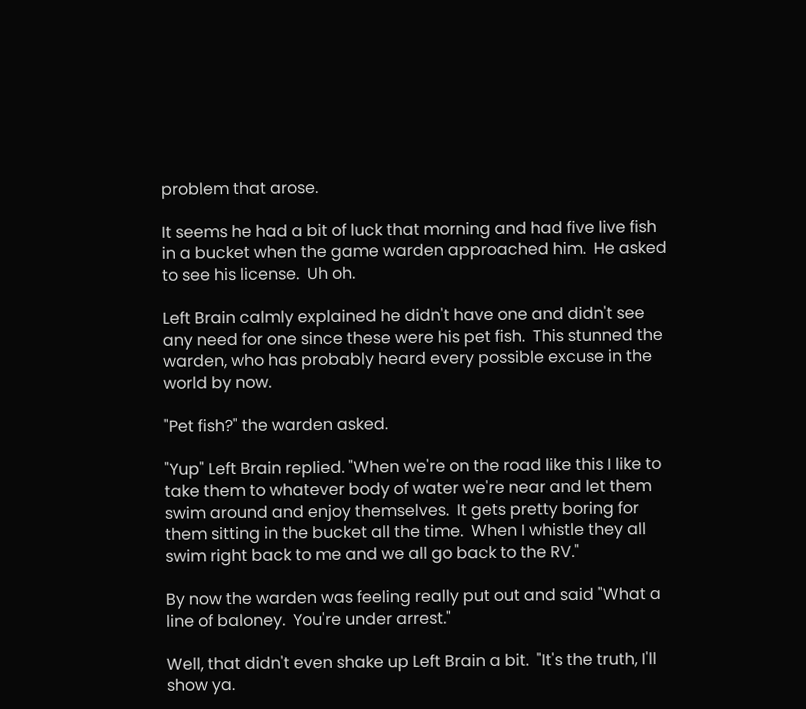problem that arose.

It seems he had a bit of luck that morning and had five live fish in a bucket when the game warden approached him.  He asked to see his license.  Uh oh.

Left Brain calmly explained he didn't have one and didn't see any need for one since these were his pet fish.  This stunned the warden, who has probably heard every possible excuse in the world by now.

"Pet fish?" the warden asked.

"Yup" Left Brain replied. "When we're on the road like this I like to take them to whatever body of water we're near and let them swim around and enjoy themselves.  It gets pretty boring for them sitting in the bucket all the time.  When I whistle they all swim right back to me and we all go back to the RV."

By now the warden was feeling really put out and said "What a line of baloney.  You're under arrest."

Well, that didn't even shake up Left Brain a bit.  "It's the truth, I'll show ya.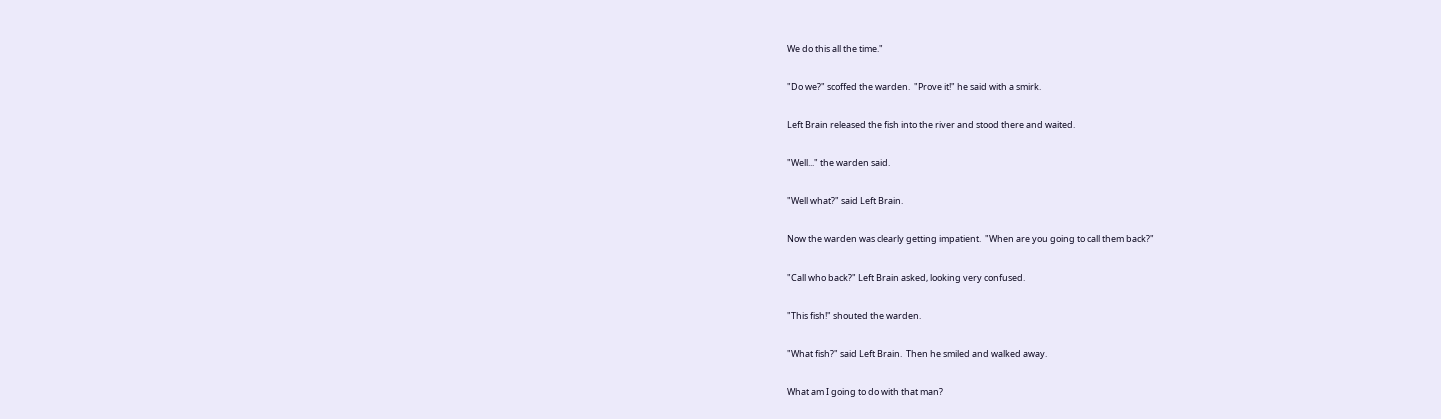We do this all the time."

"Do we?" scoffed the warden.  "Prove it!" he said with a smirk.

Left Brain released the fish into the river and stood there and waited.

"Well..." the warden said.

"Well what?" said Left Brain.

Now the warden was clearly getting impatient.  "When are you going to call them back?"

"Call who back?" Left Brain asked, looking very confused.

"This fish!" shouted the warden.

"What fish?" said Left Brain.  Then he smiled and walked away.

What am I going to do with that man?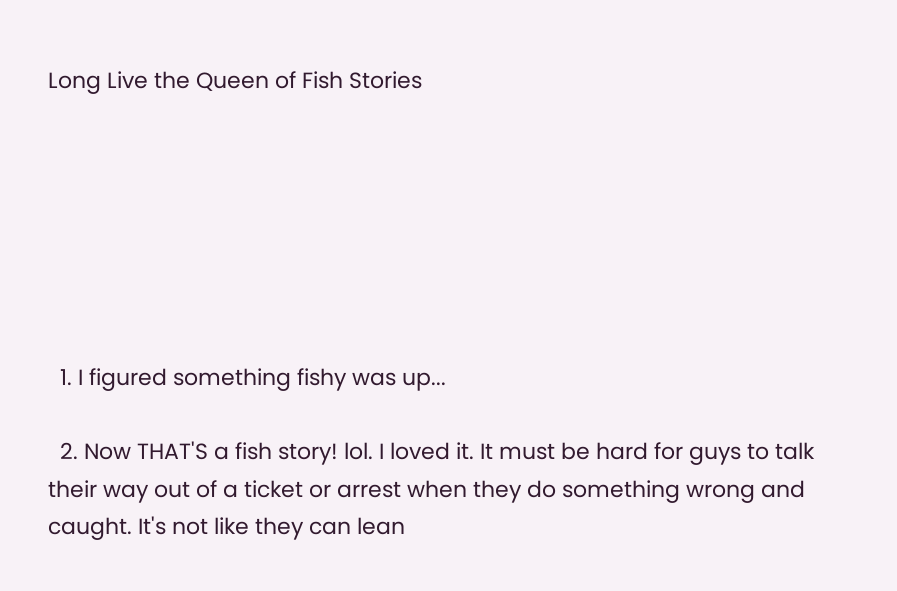Long Live the Queen of Fish Stories







  1. I figured something fishy was up...

  2. Now THAT'S a fish story! lol. I loved it. It must be hard for guys to talk their way out of a ticket or arrest when they do something wrong and caught. It's not like they can lean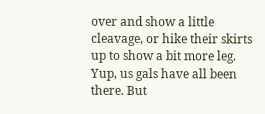over and show a little cleavage, or hike their skirts up to show a bit more leg. Yup, us gals have all been there. But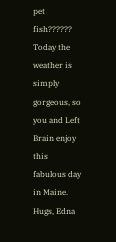pet fish?????? Today the weather is simply gorgeous, so you and Left Brain enjoy this fabulous day in Maine. Hugs, Edna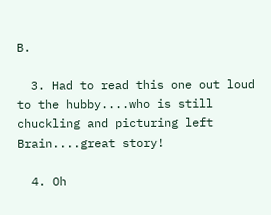B.

  3. Had to read this one out loud to the hubby....who is still chuckling and picturing left Brain....great story!

  4. Oh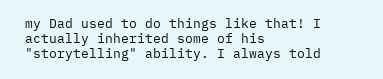my Dad used to do things like that! I actually inherited some of his "storytelling" ability. I always told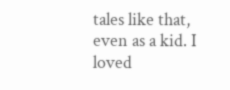tales like that, even as a kid. I loved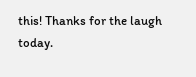this! Thanks for the laugh today.